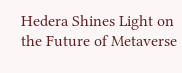Hedera Shines Light on the Future of Metaverse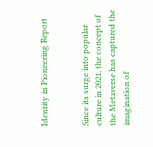Identity in Pioneering Report


Since its surge into popular culture in 2021, the concept of the Metaverse has captured the imagination of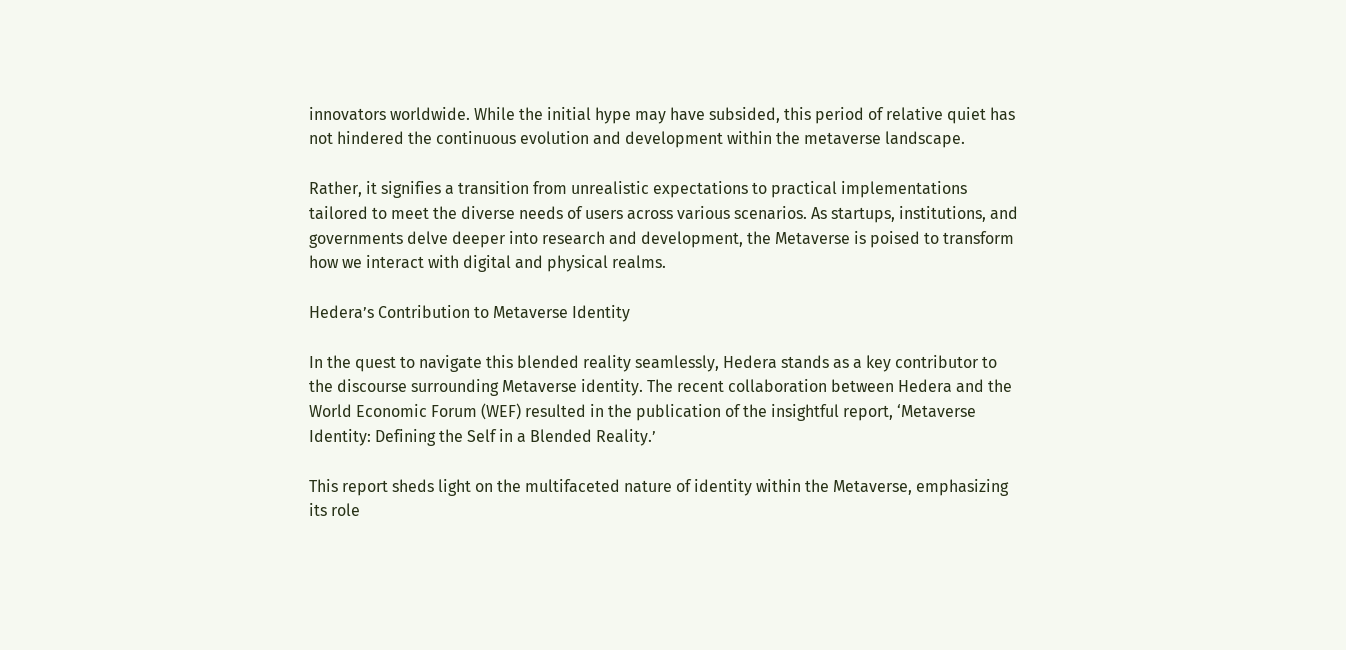innovators worldwide. While the initial hype may have subsided, this period of relative quiet has not hindered the continuous evolution and development within the metaverse landscape.

Rather, it signifies a transition from unrealistic expectations to practical implementations tailored to meet the diverse needs of users across various scenarios. As startups, institutions, and governments delve deeper into research and development, the Metaverse is poised to transform how we interact with digital and physical realms.

Hedera’s Contribution to Metaverse Identity

In the quest to navigate this blended reality seamlessly, Hedera stands as a key contributor to the discourse surrounding Metaverse identity. The recent collaboration between Hedera and the World Economic Forum (WEF) resulted in the publication of the insightful report, ‘Metaverse Identity: Defining the Self in a Blended Reality.’

This report sheds light on the multifaceted nature of identity within the Metaverse, emphasizing its role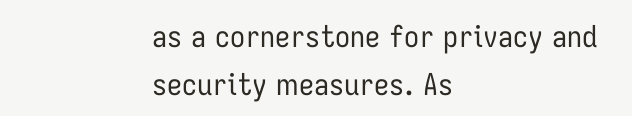as a cornerstone for privacy and security measures. As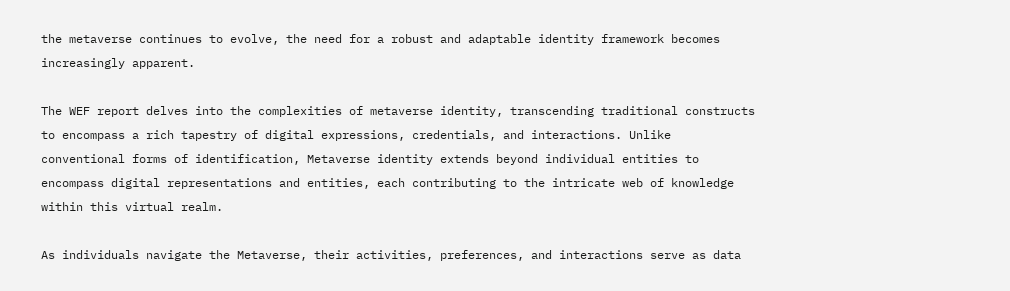the metaverse continues to evolve, the need for a robust and adaptable identity framework becomes increasingly apparent.

The WEF report delves into the complexities of metaverse identity, transcending traditional constructs to encompass a rich tapestry of digital expressions, credentials, and interactions. Unlike conventional forms of identification, Metaverse identity extends beyond individual entities to encompass digital representations and entities, each contributing to the intricate web of knowledge within this virtual realm.

As individuals navigate the Metaverse, their activities, preferences, and interactions serve as data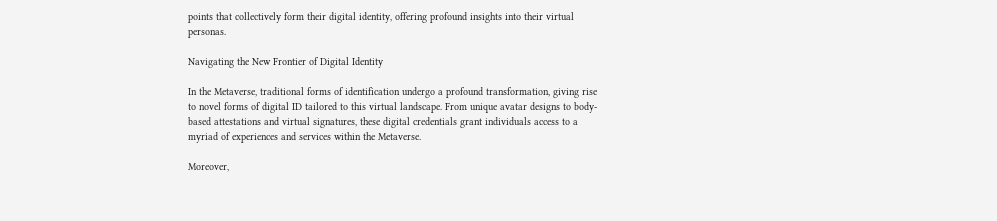points that collectively form their digital identity, offering profound insights into their virtual personas.

Navigating the New Frontier of Digital Identity

In the Metaverse, traditional forms of identification undergo a profound transformation, giving rise to novel forms of digital ID tailored to this virtual landscape. From unique avatar designs to body-based attestations and virtual signatures, these digital credentials grant individuals access to a myriad of experiences and services within the Metaverse.

Moreover,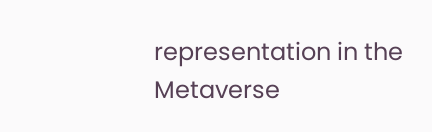representation in the Metaverse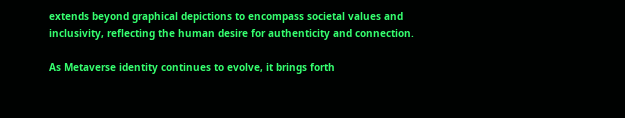extends beyond graphical depictions to encompass societal values and inclusivity, reflecting the human desire for authenticity and connection.

As Metaverse identity continues to evolve, it brings forth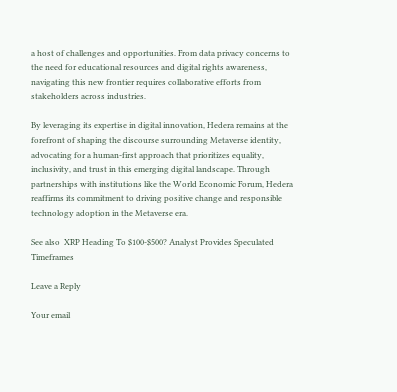a host of challenges and opportunities. From data privacy concerns to the need for educational resources and digital rights awareness, navigating this new frontier requires collaborative efforts from stakeholders across industries.

By leveraging its expertise in digital innovation, Hedera remains at the forefront of shaping the discourse surrounding Metaverse identity, advocating for a human-first approach that prioritizes equality, inclusivity, and trust in this emerging digital landscape. Through partnerships with institutions like the World Economic Forum, Hedera reaffirms its commitment to driving positive change and responsible technology adoption in the Metaverse era.

See also  XRP Heading To $100-$500? Analyst Provides Speculated Timeframes

Leave a Reply

Your email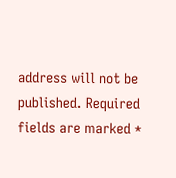address will not be published. Required fields are marked *